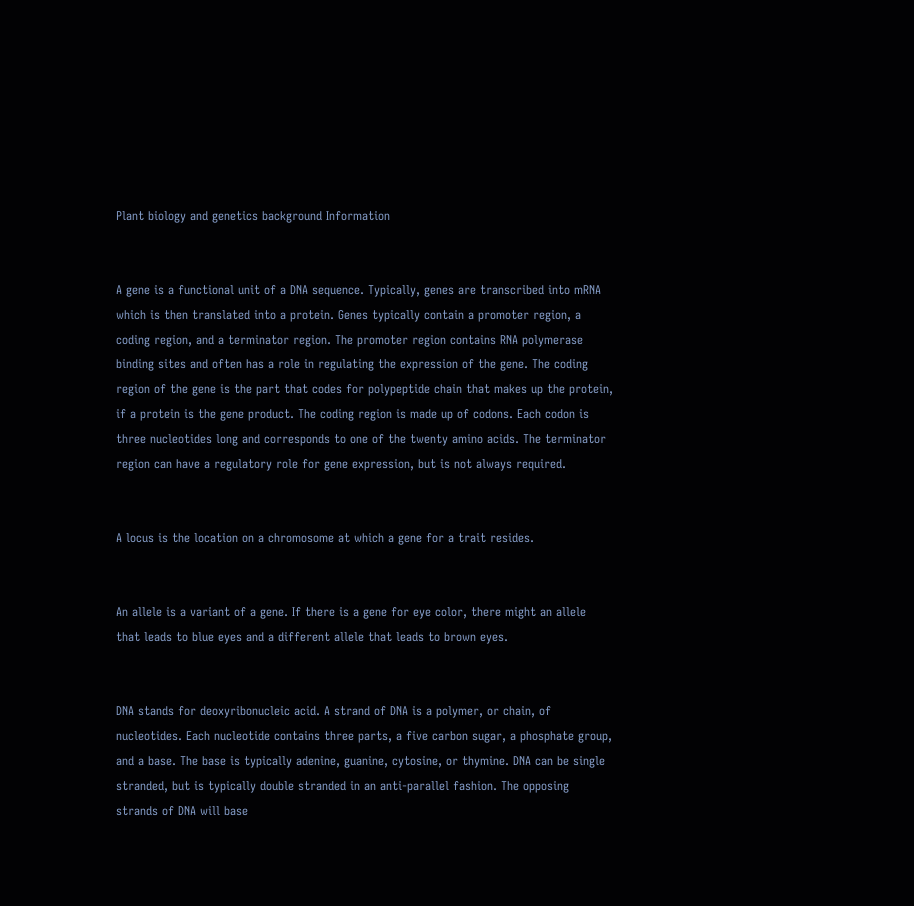Plant biology and genetics background Information


A gene is a functional unit of a DNA sequence. Typically, genes are transcribed into mRNA which is then translated into a protein. Genes typically contain a promoter region, a coding region, and a terminator region. The promoter region contains RNA polymerase binding sites and often has a role in regulating the expression of the gene. The coding region of the gene is the part that codes for polypeptide chain that makes up the protein, if a protein is the gene product. The coding region is made up of codons. Each codon is three nucleotides long and corresponds to one of the twenty amino acids. The terminator region can have a regulatory role for gene expression, but is not always required.


A locus is the location on a chromosome at which a gene for a trait resides.


An allele is a variant of a gene. If there is a gene for eye color, there might an allele that leads to blue eyes and a different allele that leads to brown eyes.


DNA stands for deoxyribonucleic acid. A strand of DNA is a polymer, or chain, of nucleotides. Each nucleotide contains three parts, a five carbon sugar, a phosphate group, and a base. The base is typically adenine, guanine, cytosine, or thymine. DNA can be single stranded, but is typically double stranded in an anti-parallel fashion. The opposing strands of DNA will base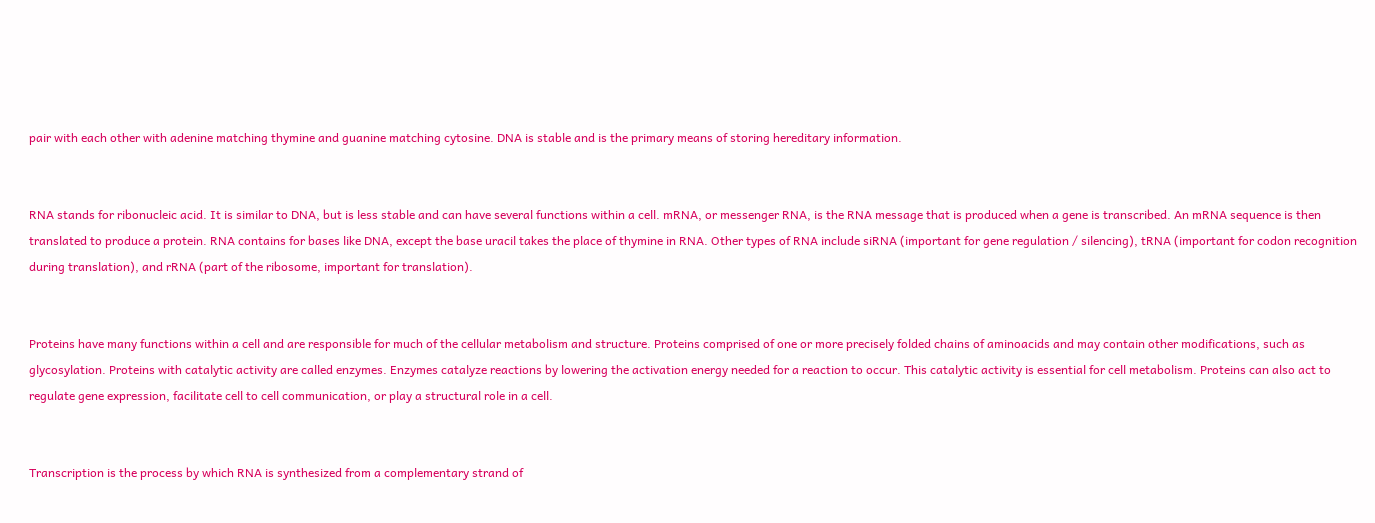pair with each other with adenine matching thymine and guanine matching cytosine. DNA is stable and is the primary means of storing hereditary information.


RNA stands for ribonucleic acid. It is similar to DNA, but is less stable and can have several functions within a cell. mRNA, or messenger RNA, is the RNA message that is produced when a gene is transcribed. An mRNA sequence is then translated to produce a protein. RNA contains for bases like DNA, except the base uracil takes the place of thymine in RNA. Other types of RNA include siRNA (important for gene regulation / silencing), tRNA (important for codon recognition during translation), and rRNA (part of the ribosome, important for translation).


Proteins have many functions within a cell and are responsible for much of the cellular metabolism and structure. Proteins comprised of one or more precisely folded chains of aminoacids and may contain other modifications, such as glycosylation. Proteins with catalytic activity are called enzymes. Enzymes catalyze reactions by lowering the activation energy needed for a reaction to occur. This catalytic activity is essential for cell metabolism. Proteins can also act to regulate gene expression, facilitate cell to cell communication, or play a structural role in a cell.


Transcription is the process by which RNA is synthesized from a complementary strand of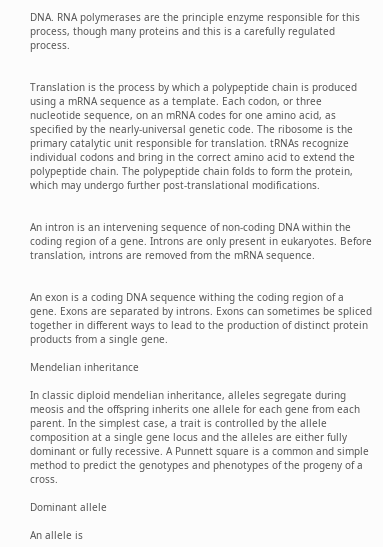DNA. RNA polymerases are the principle enzyme responsible for this process, though many proteins and this is a carefully regulated process.


Translation is the process by which a polypeptide chain is produced using a mRNA sequence as a template. Each codon, or three nucleotide sequence, on an mRNA codes for one amino acid, as specified by the nearly-universal genetic code. The ribosome is the primary catalytic unit responsible for translation. tRNAs recognize individual codons and bring in the correct amino acid to extend the polypeptide chain. The polypeptide chain folds to form the protein, which may undergo further post-translational modifications.


An intron is an intervening sequence of non-coding DNA within the coding region of a gene. Introns are only present in eukaryotes. Before translation, introns are removed from the mRNA sequence.


An exon is a coding DNA sequence withing the coding region of a gene. Exons are separated by introns. Exons can sometimes be spliced together in different ways to lead to the production of distinct protein products from a single gene.

Mendelian inheritance

In classic diploid mendelian inheritance, alleles segregate during meosis and the offspring inherits one allele for each gene from each parent. In the simplest case, a trait is controlled by the allele composition at a single gene locus and the alleles are either fully dominant or fully recessive. A Punnett square is a common and simple method to predict the genotypes and phenotypes of the progeny of a cross.

Dominant allele

An allele is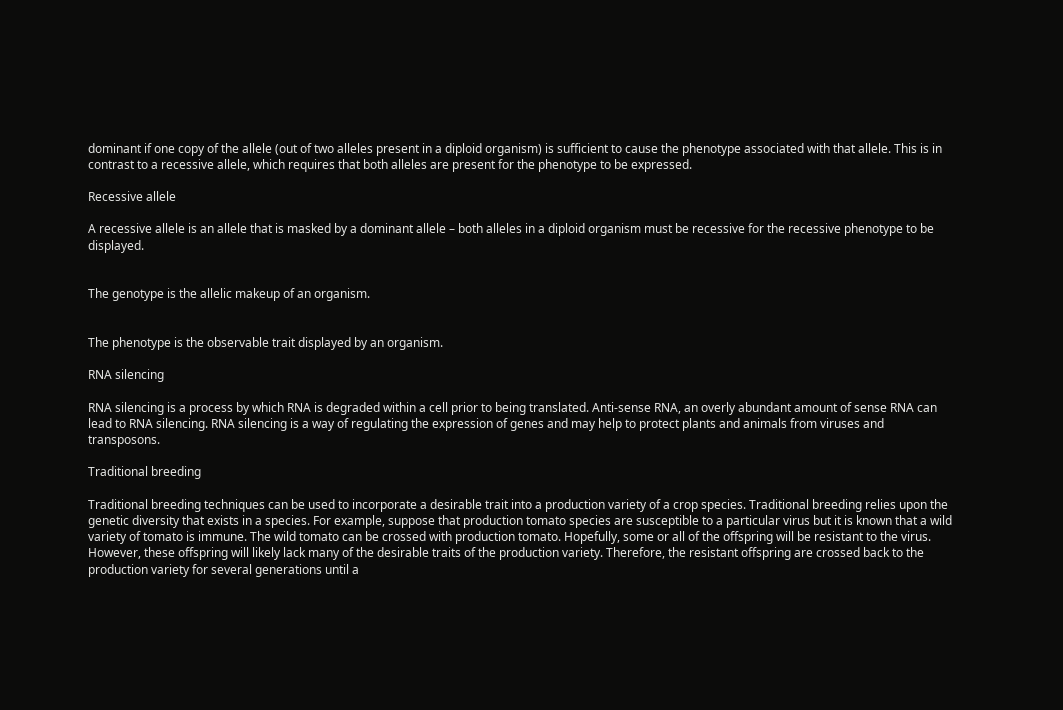dominant if one copy of the allele (out of two alleles present in a diploid organism) is sufficient to cause the phenotype associated with that allele. This is in contrast to a recessive allele, which requires that both alleles are present for the phenotype to be expressed.

Recessive allele

A recessive allele is an allele that is masked by a dominant allele – both alleles in a diploid organism must be recessive for the recessive phenotype to be displayed.


The genotype is the allelic makeup of an organism.


The phenotype is the observable trait displayed by an organism.

RNA silencing

RNA silencing is a process by which RNA is degraded within a cell prior to being translated. Anti-sense RNA, an overly abundant amount of sense RNA can lead to RNA silencing. RNA silencing is a way of regulating the expression of genes and may help to protect plants and animals from viruses and transposons.

Traditional breeding

Traditional breeding techniques can be used to incorporate a desirable trait into a production variety of a crop species. Traditional breeding relies upon the genetic diversity that exists in a species. For example, suppose that production tomato species are susceptible to a particular virus but it is known that a wild variety of tomato is immune. The wild tomato can be crossed with production tomato. Hopefully, some or all of the offspring will be resistant to the virus. However, these offspring will likely lack many of the desirable traits of the production variety. Therefore, the resistant offspring are crossed back to the production variety for several generations until a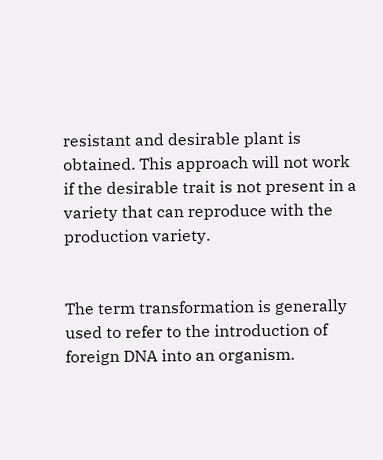resistant and desirable plant is obtained. This approach will not work if the desirable trait is not present in a variety that can reproduce with the production variety.


The term transformation is generally used to refer to the introduction of foreign DNA into an organism.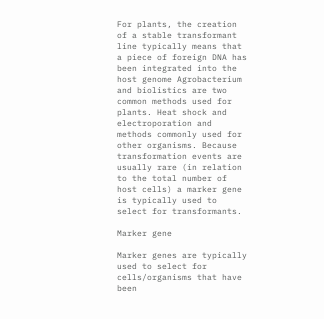For plants, the creation of a stable transformant line typically means that a piece of foreign DNA has been integrated into the host genome Agrobacterium and biolistics are two common methods used for plants. Heat shock and electroporation and methods commonly used for other organisms. Because transformation events are usually rare (in relation to the total number of host cells) a marker gene is typically used to select for transformants.

Marker gene

Marker genes are typically used to select for cells/organisms that have been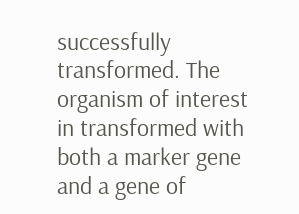successfully transformed. The organism of interest in transformed with both a marker gene and a gene of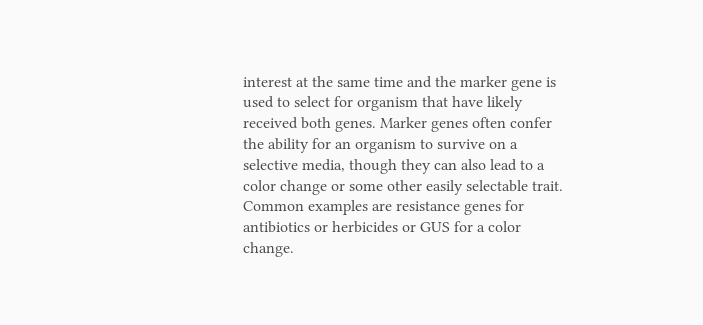interest at the same time and the marker gene is used to select for organism that have likely received both genes. Marker genes often confer the ability for an organism to survive on a selective media, though they can also lead to a color change or some other easily selectable trait. Common examples are resistance genes for antibiotics or herbicides or GUS for a color change.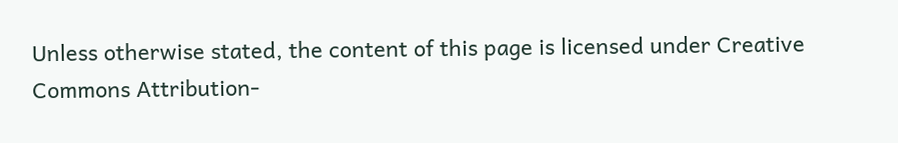Unless otherwise stated, the content of this page is licensed under Creative Commons Attribution-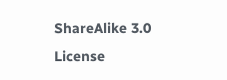ShareAlike 3.0 License